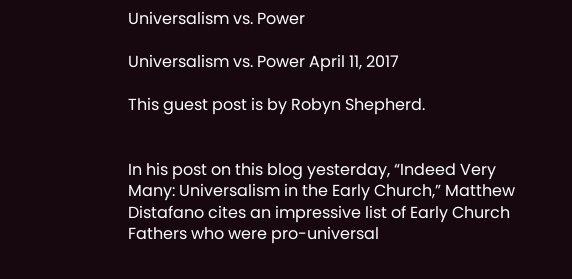Universalism vs. Power

Universalism vs. Power April 11, 2017

This guest post is by Robyn Shepherd.


In his post on this blog yesterday, “Indeed Very Many: Universalism in the Early Church,” Matthew Distafano cites an impressive list of Early Church Fathers who were pro-universal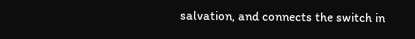salvation, and connects the switch in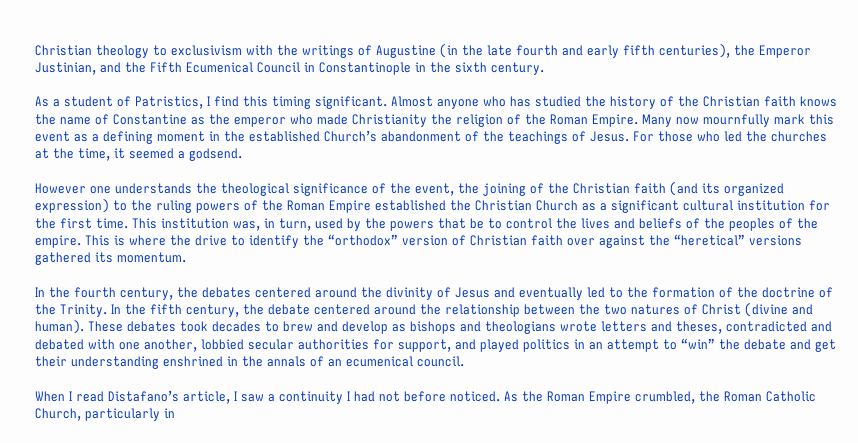Christian theology to exclusivism with the writings of Augustine (in the late fourth and early fifth centuries), the Emperor Justinian, and the Fifth Ecumenical Council in Constantinople in the sixth century.

As a student of Patristics, I find this timing significant. Almost anyone who has studied the history of the Christian faith knows the name of Constantine as the emperor who made Christianity the religion of the Roman Empire. Many now mournfully mark this event as a defining moment in the established Church’s abandonment of the teachings of Jesus. For those who led the churches at the time, it seemed a godsend.

However one understands the theological significance of the event, the joining of the Christian faith (and its organized expression) to the ruling powers of the Roman Empire established the Christian Church as a significant cultural institution for the first time. This institution was, in turn, used by the powers that be to control the lives and beliefs of the peoples of the empire. This is where the drive to identify the “orthodox” version of Christian faith over against the “heretical” versions gathered its momentum.

In the fourth century, the debates centered around the divinity of Jesus and eventually led to the formation of the doctrine of the Trinity. In the fifth century, the debate centered around the relationship between the two natures of Christ (divine and human). These debates took decades to brew and develop as bishops and theologians wrote letters and theses, contradicted and debated with one another, lobbied secular authorities for support, and played politics in an attempt to “win” the debate and get their understanding enshrined in the annals of an ecumenical council.

When I read Distafano’s article, I saw a continuity I had not before noticed. As the Roman Empire crumbled, the Roman Catholic Church, particularly in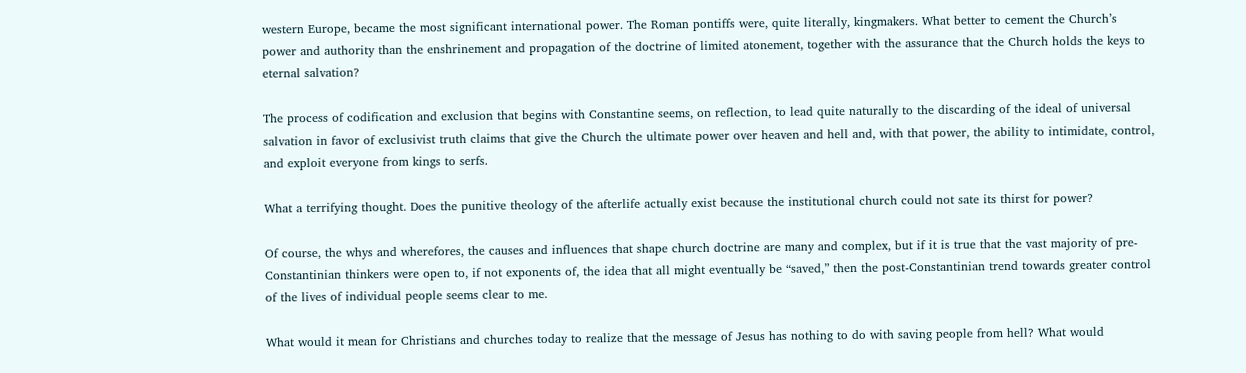western Europe, became the most significant international power. The Roman pontiffs were, quite literally, kingmakers. What better to cement the Church’s power and authority than the enshrinement and propagation of the doctrine of limited atonement, together with the assurance that the Church holds the keys to eternal salvation?

The process of codification and exclusion that begins with Constantine seems, on reflection, to lead quite naturally to the discarding of the ideal of universal salvation in favor of exclusivist truth claims that give the Church the ultimate power over heaven and hell and, with that power, the ability to intimidate, control, and exploit everyone from kings to serfs.

What a terrifying thought. Does the punitive theology of the afterlife actually exist because the institutional church could not sate its thirst for power?

Of course, the whys and wherefores, the causes and influences that shape church doctrine are many and complex, but if it is true that the vast majority of pre-Constantinian thinkers were open to, if not exponents of, the idea that all might eventually be “saved,” then the post-Constantinian trend towards greater control of the lives of individual people seems clear to me.

What would it mean for Christians and churches today to realize that the message of Jesus has nothing to do with saving people from hell? What would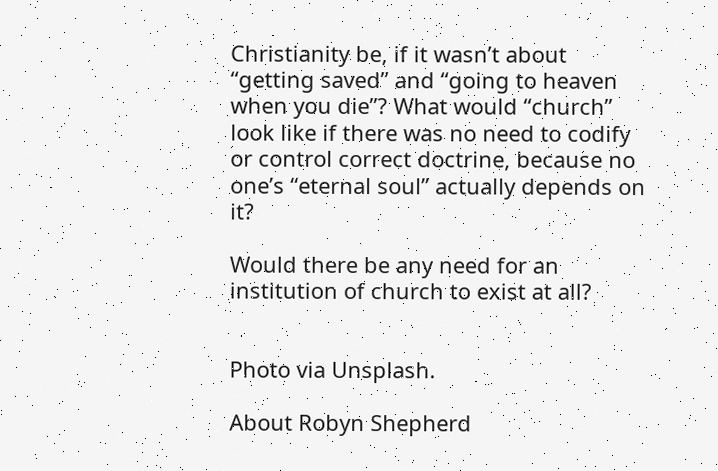Christianity be, if it wasn’t about “getting saved” and “going to heaven when you die”? What would “church” look like if there was no need to codify or control correct doctrine, because no one’s “eternal soul” actually depends on it?

Would there be any need for an institution of church to exist at all?


Photo via Unsplash.

About Robyn Shepherd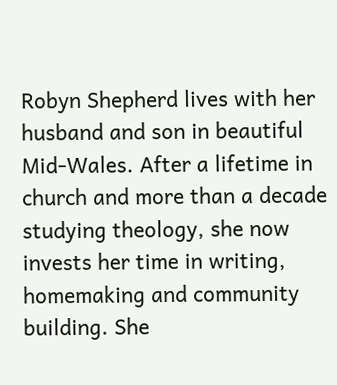Robyn Shepherd lives with her husband and son in beautiful Mid-Wales. After a lifetime in church and more than a decade studying theology, she now invests her time in writing, homemaking and community building. She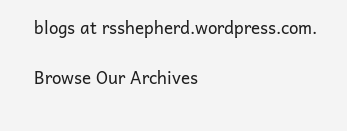blogs at rsshepherd.wordpress.com.

Browse Our Archives